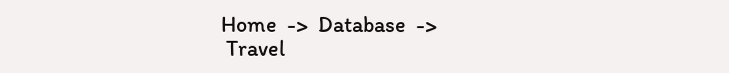Home  ->  Database  ->
 Travel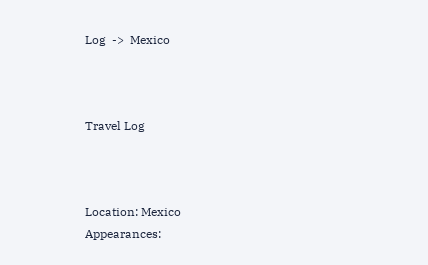Log  ->  Mexico



Travel Log



Location: Mexico
Appearances: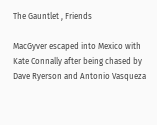The Gauntlet , Friends

MacGyver escaped into Mexico with Kate Connally after being chased by Dave Ryerson and Antonio Vasqueza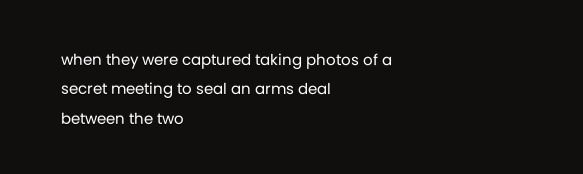when they were captured taking photos of a secret meeting to seal an arms deal between the two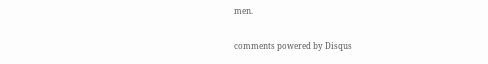men.


comments powered by Disqus